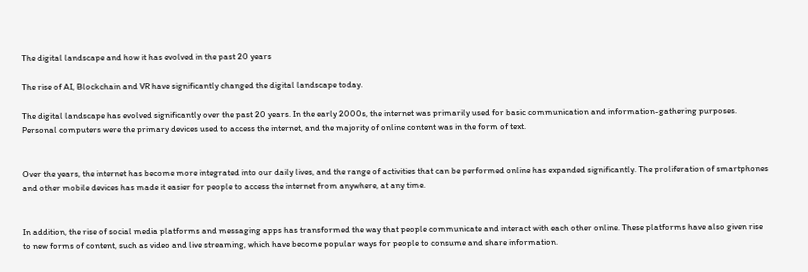The digital landscape and how it has evolved in the past 20 years

The rise of AI, Blockchain and VR have significantly changed the digital landscape today.

The digital landscape has evolved significantly over the past 20 years. In the early 2000s, the internet was primarily used for basic communication and information-gathering purposes. Personal computers were the primary devices used to access the internet, and the majority of online content was in the form of text.


Over the years, the internet has become more integrated into our daily lives, and the range of activities that can be performed online has expanded significantly. The proliferation of smartphones and other mobile devices has made it easier for people to access the internet from anywhere, at any time.


In addition, the rise of social media platforms and messaging apps has transformed the way that people communicate and interact with each other online. These platforms have also given rise to new forms of content, such as video and live streaming, which have become popular ways for people to consume and share information.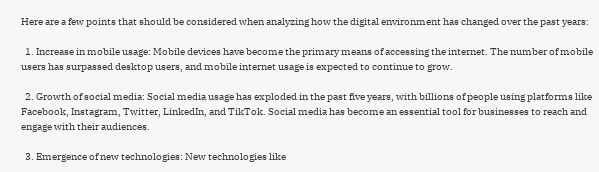Here are a few points that should be considered when analyzing how the digital environment has changed over the past years:

  1. Increase in mobile usage: Mobile devices have become the primary means of accessing the internet. The number of mobile users has surpassed desktop users, and mobile internet usage is expected to continue to grow.

  2. Growth of social media: Social media usage has exploded in the past five years, with billions of people using platforms like Facebook, Instagram, Twitter, LinkedIn, and TikTok. Social media has become an essential tool for businesses to reach and engage with their audiences.

  3. Emergence of new technologies: New technologies like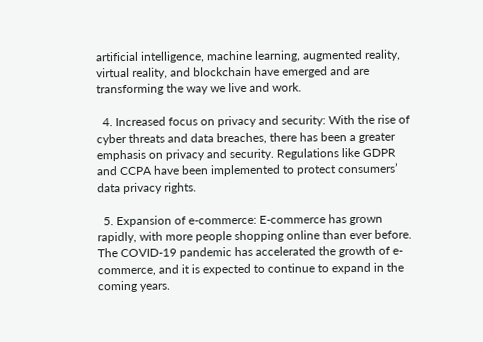artificial intelligence, machine learning, augmented reality, virtual reality, and blockchain have emerged and are transforming the way we live and work.

  4. Increased focus on privacy and security: With the rise of cyber threats and data breaches, there has been a greater emphasis on privacy and security. Regulations like GDPR and CCPA have been implemented to protect consumers’ data privacy rights.

  5. Expansion of e-commerce: E-commerce has grown rapidly, with more people shopping online than ever before. The COVID-19 pandemic has accelerated the growth of e-commerce, and it is expected to continue to expand in the coming years.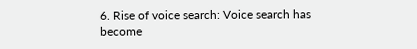6. Rise of voice search: Voice search has become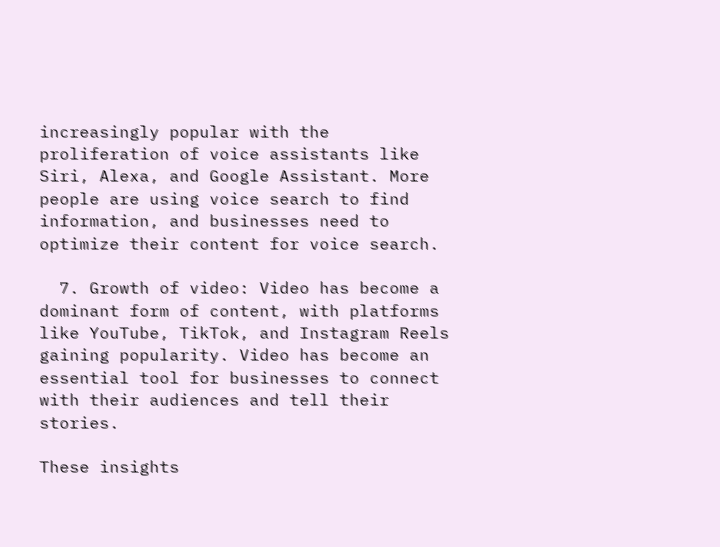increasingly popular with the proliferation of voice assistants like Siri, Alexa, and Google Assistant. More people are using voice search to find information, and businesses need to optimize their content for voice search.

  7. Growth of video: Video has become a dominant form of content, with platforms like YouTube, TikTok, and Instagram Reels gaining popularity. Video has become an essential tool for businesses to connect with their audiences and tell their stories.

These insights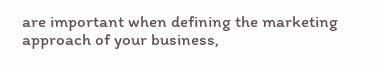are important when defining the marketing approach of your business,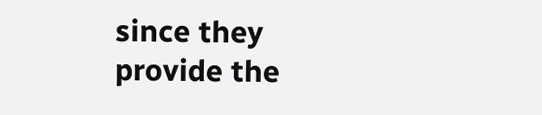since they provide the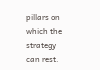pillars on which the strategy can rest.